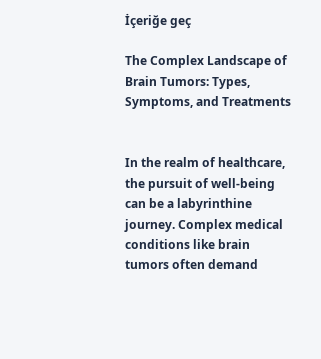İçeriğe geç

The Complex Landscape of Brain Tumors: Types, Symptoms, and Treatments


In the realm of healthcare, the pursuit of well-being can be a labyrinthine journey. Complex medical conditions like brain tumors often demand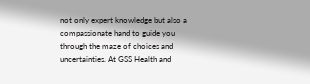not only expert knowledge but also a compassionate hand to guide you through the maze of choices and uncertainties. At GSS Health and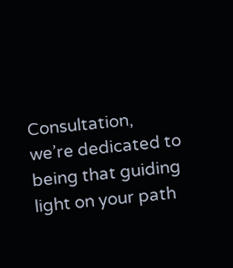Consultation, we’re dedicated to being that guiding light on your path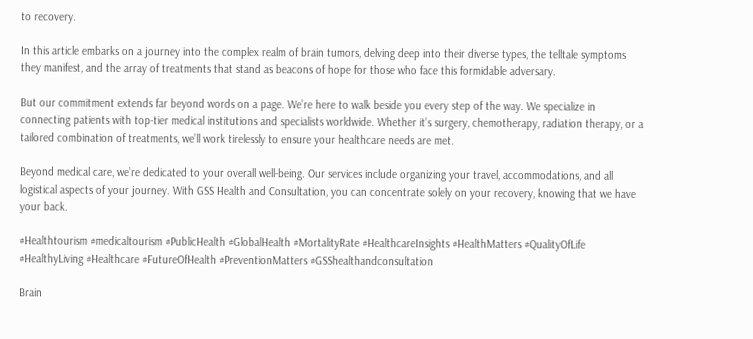to recovery.

In this article embarks on a journey into the complex realm of brain tumors, delving deep into their diverse types, the telltale symptoms they manifest, and the array of treatments that stand as beacons of hope for those who face this formidable adversary.

But our commitment extends far beyond words on a page. We’re here to walk beside you every step of the way. We specialize in connecting patients with top-tier medical institutions and specialists worldwide. Whether it’s surgery, chemotherapy, radiation therapy, or a tailored combination of treatments, we’ll work tirelessly to ensure your healthcare needs are met.

Beyond medical care, we’re dedicated to your overall well-being. Our services include organizing your travel, accommodations, and all logistical aspects of your journey. With GSS Health and Consultation, you can concentrate solely on your recovery, knowing that we have your back.

#Healthtourism #medicaltourism #PublicHealth #GlobalHealth #MortalityRate #HealthcareInsights #HealthMatters #QualityOfLife #HealthyLiving #Healthcare #FutureOfHealth #PreventionMatters #GSShealthandconsultation

Brain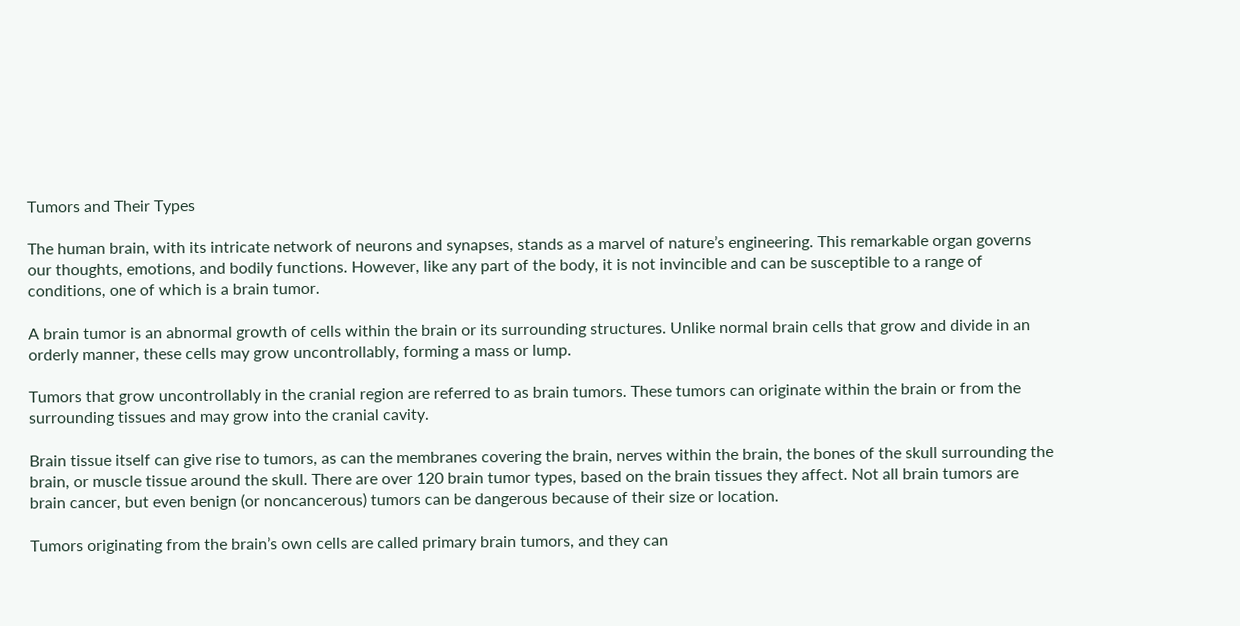Tumors and Their Types

The human brain, with its intricate network of neurons and synapses, stands as a marvel of nature’s engineering. This remarkable organ governs our thoughts, emotions, and bodily functions. However, like any part of the body, it is not invincible and can be susceptible to a range of conditions, one of which is a brain tumor.

A brain tumor is an abnormal growth of cells within the brain or its surrounding structures. Unlike normal brain cells that grow and divide in an orderly manner, these cells may grow uncontrollably, forming a mass or lump.

Tumors that grow uncontrollably in the cranial region are referred to as brain tumors. These tumors can originate within the brain or from the surrounding tissues and may grow into the cranial cavity.

Brain tissue itself can give rise to tumors, as can the membranes covering the brain, nerves within the brain, the bones of the skull surrounding the brain, or muscle tissue around the skull. There are over 120 brain tumor types, based on the brain tissues they affect. Not all brain tumors are brain cancer, but even benign (or noncancerous) tumors can be dangerous because of their size or location.

Tumors originating from the brain’s own cells are called primary brain tumors, and they can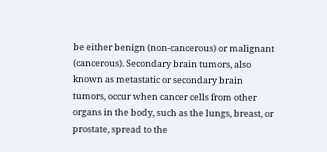be either benign (non-cancerous) or malignant (cancerous). Secondary brain tumors, also known as metastatic or secondary brain tumors, occur when cancer cells from other organs in the body, such as the lungs, breast, or prostate, spread to the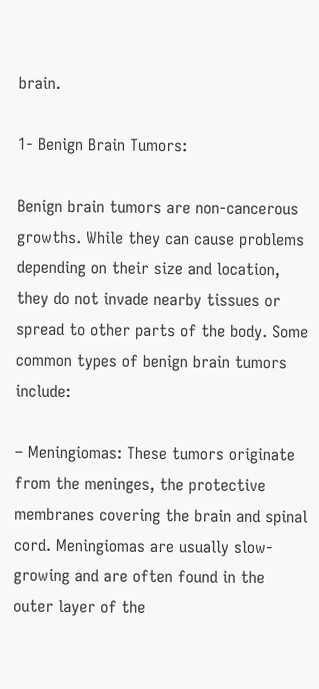brain.

1- Benign Brain Tumors:

Benign brain tumors are non-cancerous growths. While they can cause problems depending on their size and location, they do not invade nearby tissues or spread to other parts of the body. Some common types of benign brain tumors include:

– Meningiomas: These tumors originate from the meninges, the protective membranes covering the brain and spinal cord. Meningiomas are usually slow-growing and are often found in the outer layer of the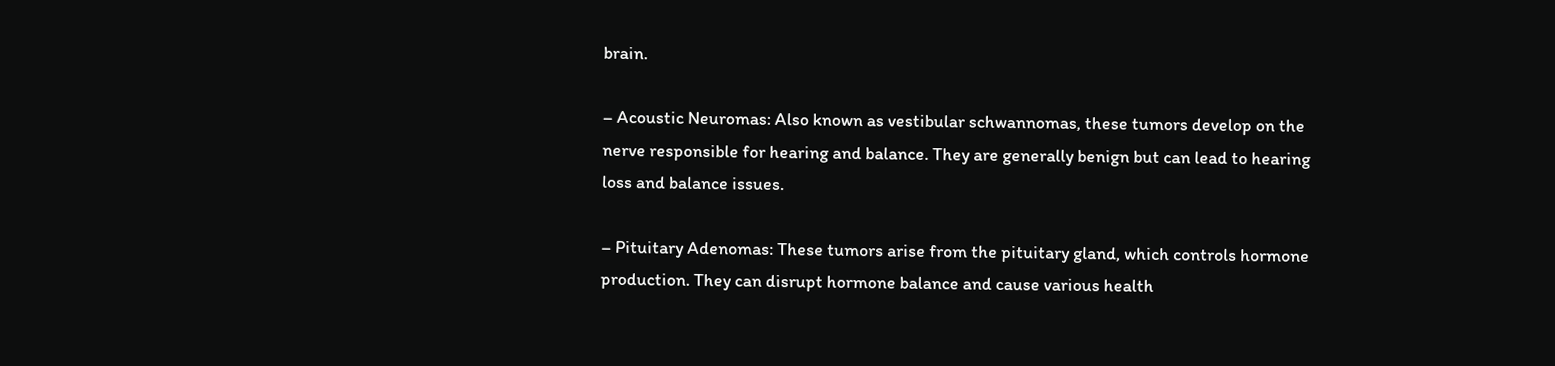brain.

– Acoustic Neuromas: Also known as vestibular schwannomas, these tumors develop on the nerve responsible for hearing and balance. They are generally benign but can lead to hearing loss and balance issues.

– Pituitary Adenomas: These tumors arise from the pituitary gland, which controls hormone production. They can disrupt hormone balance and cause various health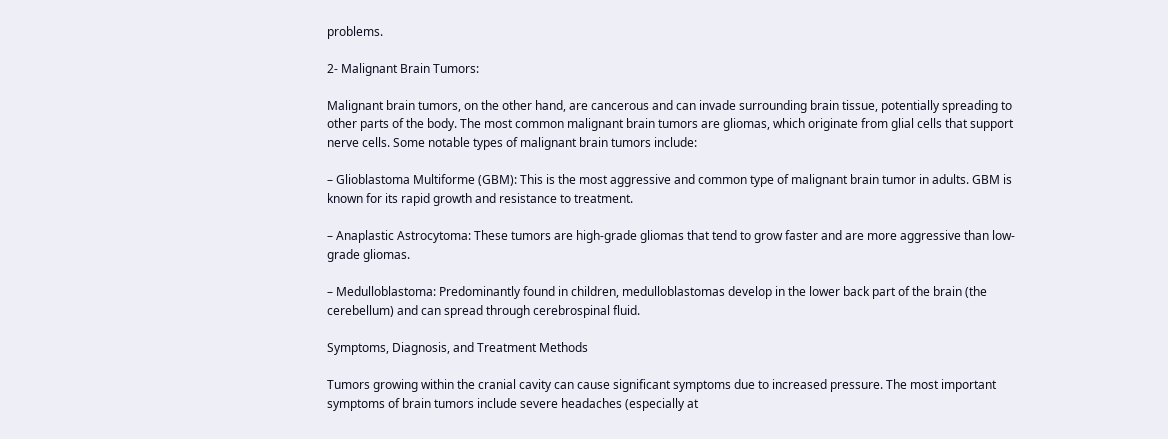problems.

2- Malignant Brain Tumors:

Malignant brain tumors, on the other hand, are cancerous and can invade surrounding brain tissue, potentially spreading to other parts of the body. The most common malignant brain tumors are gliomas, which originate from glial cells that support nerve cells. Some notable types of malignant brain tumors include:

– Glioblastoma Multiforme (GBM): This is the most aggressive and common type of malignant brain tumor in adults. GBM is known for its rapid growth and resistance to treatment.

– Anaplastic Astrocytoma: These tumors are high-grade gliomas that tend to grow faster and are more aggressive than low-grade gliomas.

– Medulloblastoma: Predominantly found in children, medulloblastomas develop in the lower back part of the brain (the cerebellum) and can spread through cerebrospinal fluid.

Symptoms, Diagnosis, and Treatment Methods

Tumors growing within the cranial cavity can cause significant symptoms due to increased pressure. The most important symptoms of brain tumors include severe headaches (especially at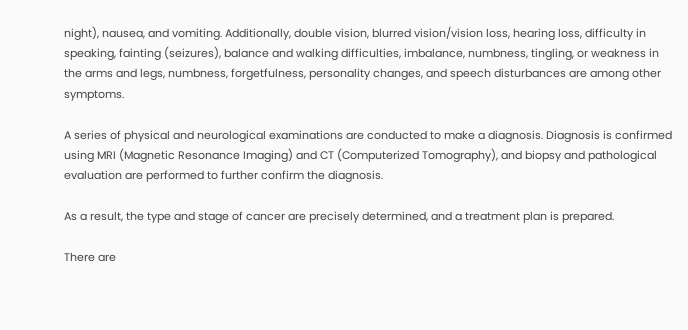night), nausea, and vomiting. Additionally, double vision, blurred vision/vision loss, hearing loss, difficulty in speaking, fainting (seizures), balance and walking difficulties, imbalance, numbness, tingling, or weakness in the arms and legs, numbness, forgetfulness, personality changes, and speech disturbances are among other symptoms.

A series of physical and neurological examinations are conducted to make a diagnosis. Diagnosis is confirmed using MRI (Magnetic Resonance Imaging) and CT (Computerized Tomography), and biopsy and pathological evaluation are performed to further confirm the diagnosis.

As a result, the type and stage of cancer are precisely determined, and a treatment plan is prepared.

There are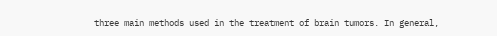three main methods used in the treatment of brain tumors. In general,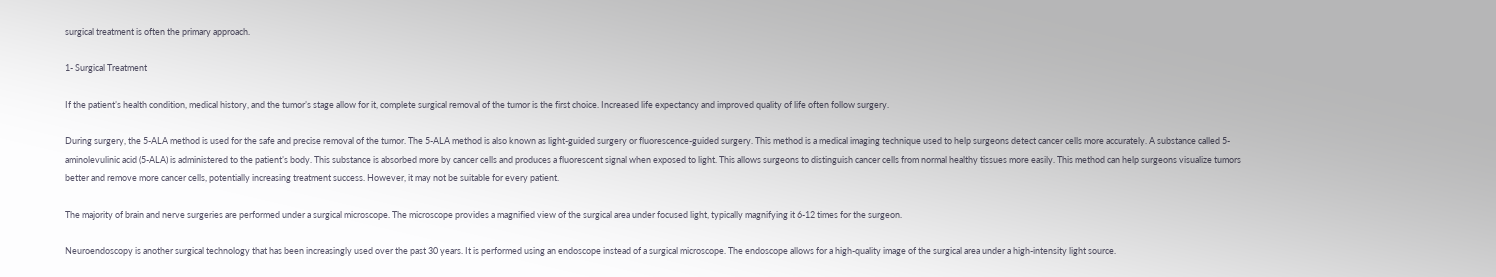surgical treatment is often the primary approach.

1- Surgical Treatment

If the patient’s health condition, medical history, and the tumor’s stage allow for it, complete surgical removal of the tumor is the first choice. Increased life expectancy and improved quality of life often follow surgery.

During surgery, the 5-ALA method is used for the safe and precise removal of the tumor. The 5-ALA method is also known as light-guided surgery or fluorescence-guided surgery. This method is a medical imaging technique used to help surgeons detect cancer cells more accurately. A substance called 5-aminolevulinic acid (5-ALA) is administered to the patient’s body. This substance is absorbed more by cancer cells and produces a fluorescent signal when exposed to light. This allows surgeons to distinguish cancer cells from normal healthy tissues more easily. This method can help surgeons visualize tumors better and remove more cancer cells, potentially increasing treatment success. However, it may not be suitable for every patient.

The majority of brain and nerve surgeries are performed under a surgical microscope. The microscope provides a magnified view of the surgical area under focused light, typically magnifying it 6-12 times for the surgeon.

Neuroendoscopy is another surgical technology that has been increasingly used over the past 30 years. It is performed using an endoscope instead of a surgical microscope. The endoscope allows for a high-quality image of the surgical area under a high-intensity light source.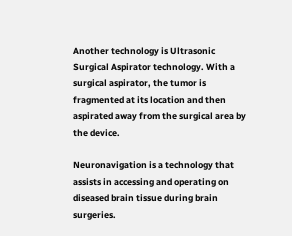Another technology is Ultrasonic Surgical Aspirator technology. With a surgical aspirator, the tumor is fragmented at its location and then aspirated away from the surgical area by the device.

Neuronavigation is a technology that assists in accessing and operating on diseased brain tissue during brain surgeries.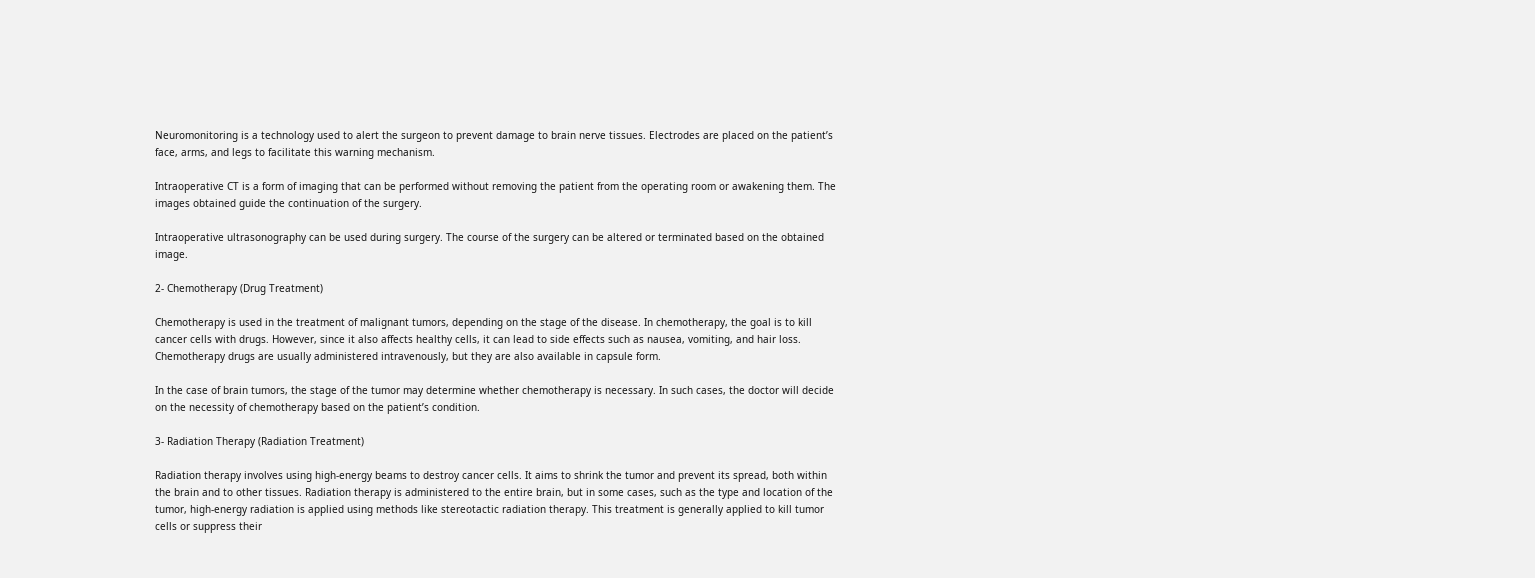Neuromonitoring is a technology used to alert the surgeon to prevent damage to brain nerve tissues. Electrodes are placed on the patient’s face, arms, and legs to facilitate this warning mechanism.

Intraoperative CT is a form of imaging that can be performed without removing the patient from the operating room or awakening them. The images obtained guide the continuation of the surgery.

Intraoperative ultrasonography can be used during surgery. The course of the surgery can be altered or terminated based on the obtained image.

2- Chemotherapy (Drug Treatment)

Chemotherapy is used in the treatment of malignant tumors, depending on the stage of the disease. In chemotherapy, the goal is to kill cancer cells with drugs. However, since it also affects healthy cells, it can lead to side effects such as nausea, vomiting, and hair loss. Chemotherapy drugs are usually administered intravenously, but they are also available in capsule form.

In the case of brain tumors, the stage of the tumor may determine whether chemotherapy is necessary. In such cases, the doctor will decide on the necessity of chemotherapy based on the patient’s condition.

3- Radiation Therapy (Radiation Treatment)

Radiation therapy involves using high-energy beams to destroy cancer cells. It aims to shrink the tumor and prevent its spread, both within the brain and to other tissues. Radiation therapy is administered to the entire brain, but in some cases, such as the type and location of the tumor, high-energy radiation is applied using methods like stereotactic radiation therapy. This treatment is generally applied to kill tumor cells or suppress their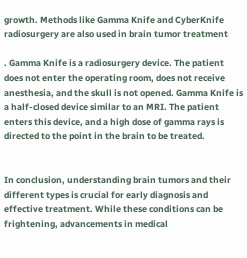growth. Methods like Gamma Knife and CyberKnife radiosurgery are also used in brain tumor treatment

. Gamma Knife is a radiosurgery device. The patient does not enter the operating room, does not receive anesthesia, and the skull is not opened. Gamma Knife is a half-closed device similar to an MRI. The patient enters this device, and a high dose of gamma rays is directed to the point in the brain to be treated.


In conclusion, understanding brain tumors and their different types is crucial for early diagnosis and effective treatment. While these conditions can be frightening, advancements in medical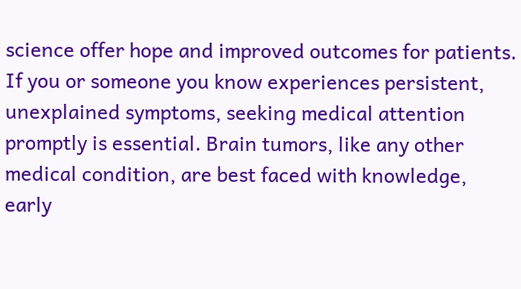science offer hope and improved outcomes for patients. If you or someone you know experiences persistent, unexplained symptoms, seeking medical attention promptly is essential. Brain tumors, like any other medical condition, are best faced with knowledge, early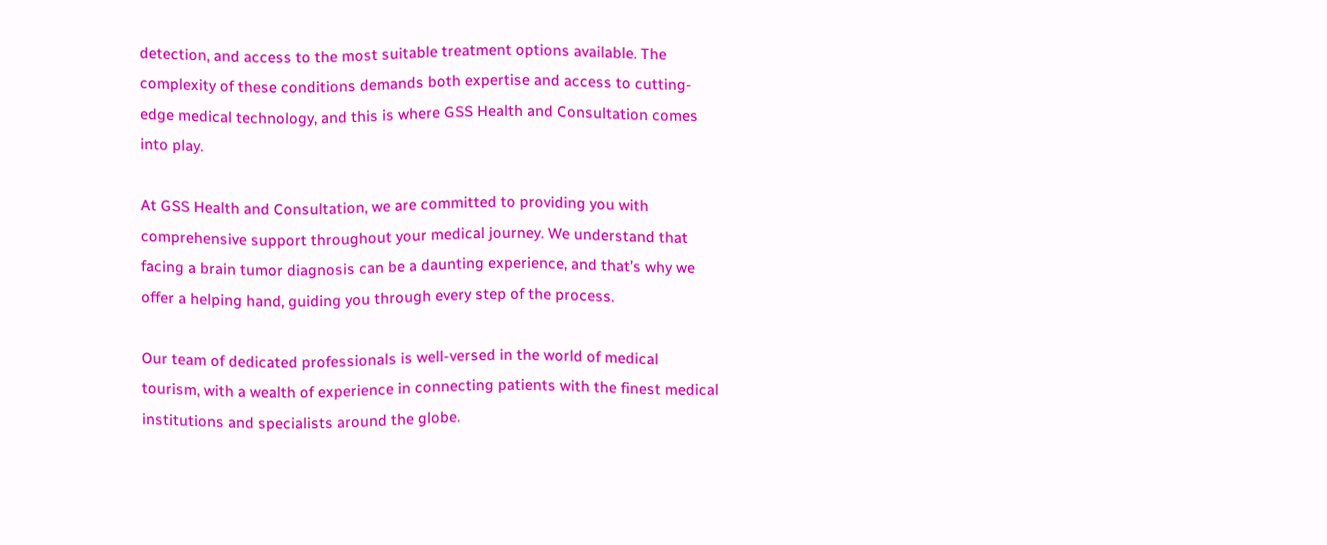detection, and access to the most suitable treatment options available. The complexity of these conditions demands both expertise and access to cutting-edge medical technology, and this is where GSS Health and Consultation comes into play.

At GSS Health and Consultation, we are committed to providing you with comprehensive support throughout your medical journey. We understand that facing a brain tumor diagnosis can be a daunting experience, and that’s why we offer a helping hand, guiding you through every step of the process.

Our team of dedicated professionals is well-versed in the world of medical tourism, with a wealth of experience in connecting patients with the finest medical institutions and specialists around the globe.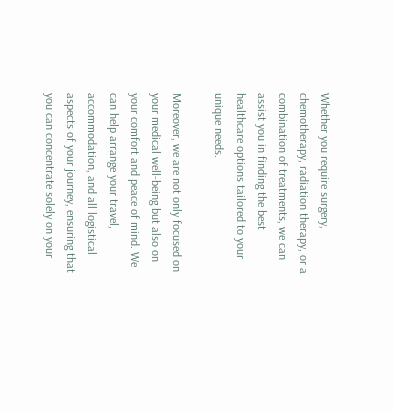Whether you require surgery, chemotherapy, radiation therapy, or a combination of treatments, we can assist you in finding the best healthcare options tailored to your unique needs.

Moreover, we are not only focused on your medical well-being but also on your comfort and peace of mind. We can help arrange your travel, accommodation, and all logistical aspects of your journey, ensuring that you can concentrate solely on your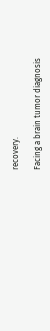recovery.

Facing a brain tumor diagnosis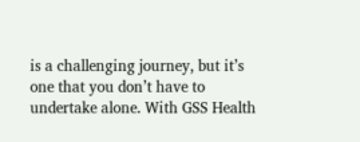is a challenging journey, but it’s one that you don’t have to undertake alone. With GSS Health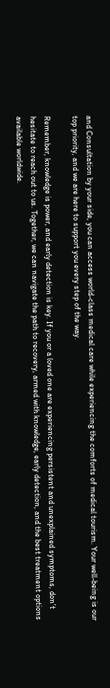and Consultation by your side, you can access world-class medical care while experiencing the comforts of medical tourism. Your well-being is our top priority, and we are here to support you every step of the way.

Remember, knowledge is power, and early detection is key. If you or a loved one are experiencing persistent and unexplained symptoms, don’t hesitate to reach out to us. Together, we can navigate the path to recovery, armed with knowledge, early detection, and the best treatment options available worldwide.